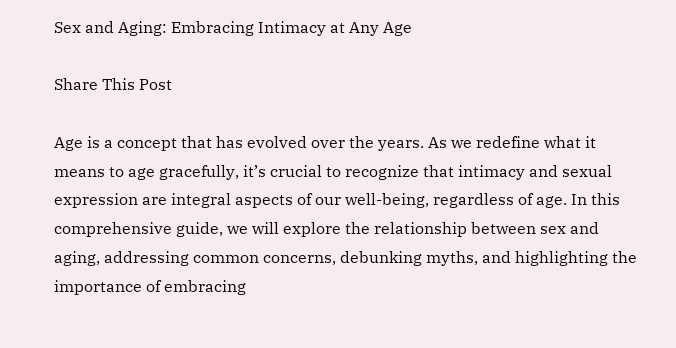Sex and Aging: Embracing Intimacy at Any Age

Share This Post

Age is a concept that has evolved over the years. As we redefine what it means to age gracefully, it’s crucial to recognize that intimacy and sexual expression are integral aspects of our well-being, regardless of age. In this comprehensive guide, we will explore the relationship between sex and aging, addressing common concerns, debunking myths, and highlighting the importance of embracing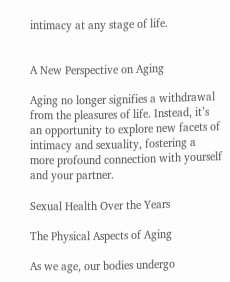intimacy at any stage of life.


A New Perspective on Aging

Aging no longer signifies a withdrawal from the pleasures of life. Instead, it’s an opportunity to explore new facets of intimacy and sexuality, fostering a more profound connection with yourself and your partner.

Sexual Health Over the Years

The Physical Aspects of Aging

As we age, our bodies undergo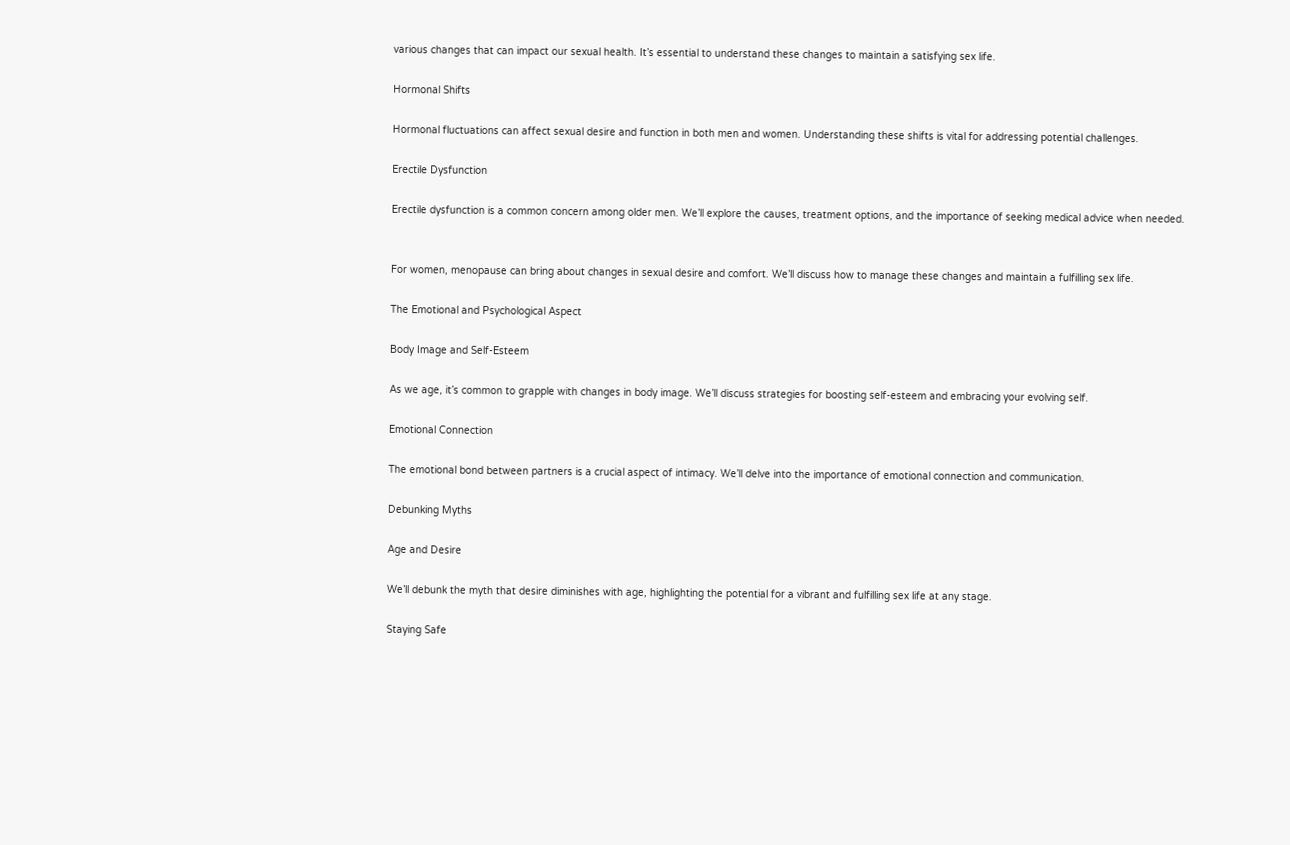various changes that can impact our sexual health. It’s essential to understand these changes to maintain a satisfying sex life.

Hormonal Shifts

Hormonal fluctuations can affect sexual desire and function in both men and women. Understanding these shifts is vital for addressing potential challenges.

Erectile Dysfunction

Erectile dysfunction is a common concern among older men. We’ll explore the causes, treatment options, and the importance of seeking medical advice when needed.


For women, menopause can bring about changes in sexual desire and comfort. We’ll discuss how to manage these changes and maintain a fulfilling sex life.

The Emotional and Psychological Aspect

Body Image and Self-Esteem

As we age, it’s common to grapple with changes in body image. We’ll discuss strategies for boosting self-esteem and embracing your evolving self.

Emotional Connection

The emotional bond between partners is a crucial aspect of intimacy. We’ll delve into the importance of emotional connection and communication.

Debunking Myths

Age and Desire

We’ll debunk the myth that desire diminishes with age, highlighting the potential for a vibrant and fulfilling sex life at any stage.

Staying Safe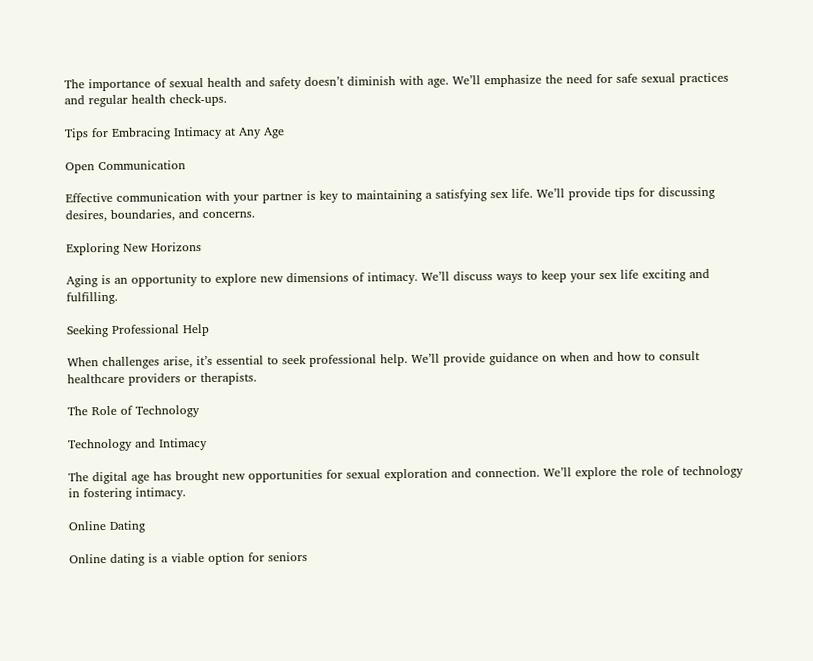The importance of sexual health and safety doesn’t diminish with age. We’ll emphasize the need for safe sexual practices and regular health check-ups.

Tips for Embracing Intimacy at Any Age

Open Communication

Effective communication with your partner is key to maintaining a satisfying sex life. We’ll provide tips for discussing desires, boundaries, and concerns.

Exploring New Horizons

Aging is an opportunity to explore new dimensions of intimacy. We’ll discuss ways to keep your sex life exciting and fulfilling.

Seeking Professional Help

When challenges arise, it’s essential to seek professional help. We’ll provide guidance on when and how to consult healthcare providers or therapists.

The Role of Technology

Technology and Intimacy

The digital age has brought new opportunities for sexual exploration and connection. We’ll explore the role of technology in fostering intimacy.

Online Dating

Online dating is a viable option for seniors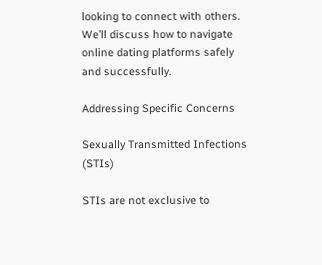looking to connect with others. We’ll discuss how to navigate online dating platforms safely and successfully.

Addressing Specific Concerns

Sexually Transmitted Infections (STIs)

STIs are not exclusive to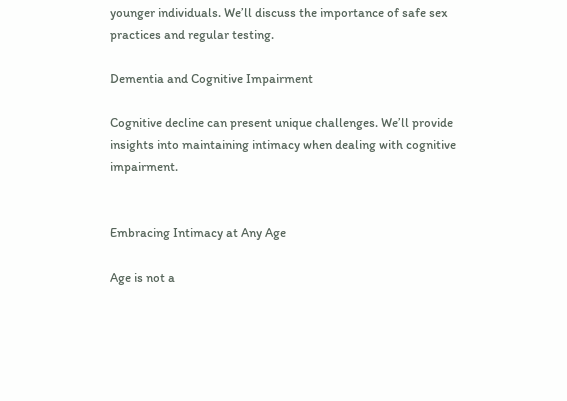younger individuals. We’ll discuss the importance of safe sex practices and regular testing.

Dementia and Cognitive Impairment

Cognitive decline can present unique challenges. We’ll provide insights into maintaining intimacy when dealing with cognitive impairment.


Embracing Intimacy at Any Age

Age is not a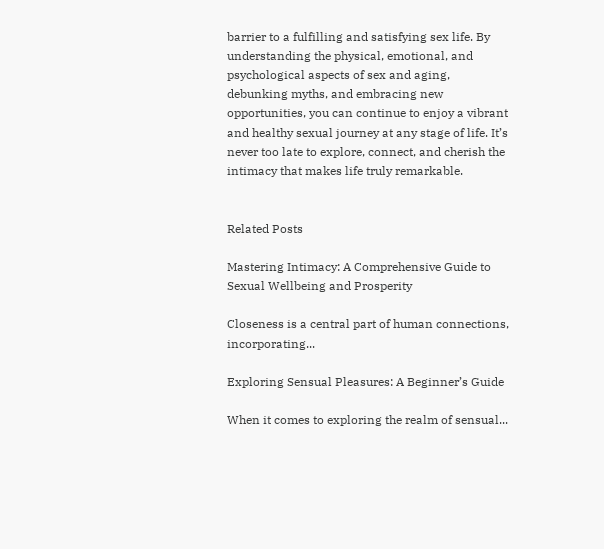barrier to a fulfilling and satisfying sex life. By understanding the physical, emotional, and psychological aspects of sex and aging, debunking myths, and embracing new opportunities, you can continue to enjoy a vibrant and healthy sexual journey at any stage of life. It’s never too late to explore, connect, and cherish the intimacy that makes life truly remarkable.


Related Posts

Mastering Intimacy: A Comprehensive Guide to Sexual Wellbeing and Prosperity

Closeness is a central part of human connections, incorporating...

Exploring Sensual Pleasures: A Beginner’s Guide

When it comes to exploring the realm of sensual...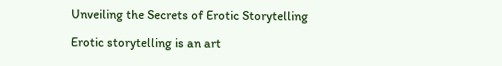Unveiling the Secrets of Erotic Storytelling

Erotic storytelling is an art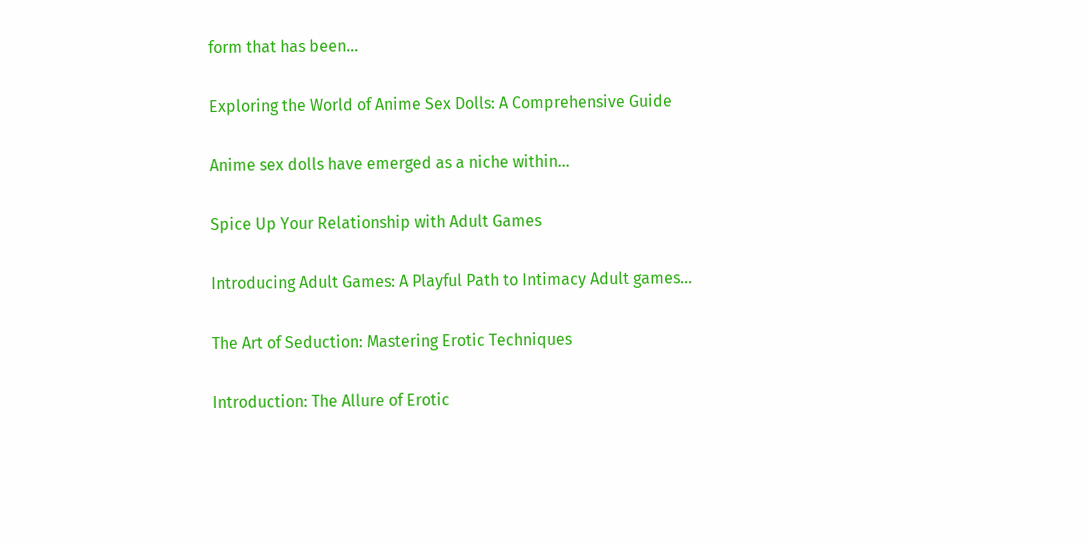form that has been...

Exploring the World of Anime Sex Dolls: A Comprehensive Guide

Anime sex dolls have emerged as a niche within...

Spice Up Your Relationship with Adult Games

Introducing Adult Games: A Playful Path to Intimacy Adult games...

The Art of Seduction: Mastering Erotic Techniques

Introduction: The Allure of Erotic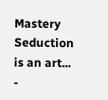Mastery Seduction is an art...
-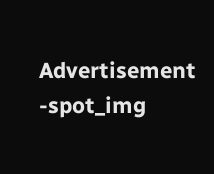Advertisement -spot_img